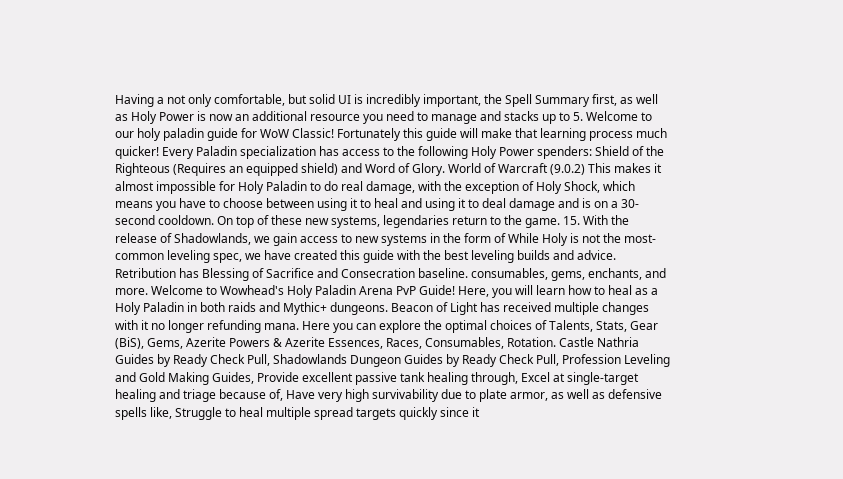Having a not only comfortable, but solid UI is incredibly important, the Spell Summary first, as well as Holy Power is now an additional resource you need to manage and stacks up to 5. Welcome to our holy paladin guide for WoW Classic! Fortunately this guide will make that learning process much quicker! Every Paladin specialization has access to the following Holy Power spenders: Shield of the Righteous (Requires an equipped shield) and Word of Glory. World of Warcraft (9.0.2) This makes it almost impossible for Holy Paladin to do real damage, with the exception of Holy Shock, which means you have to choose between using it to heal and using it to deal damage and is on a 30-second cooldown. On top of these new systems, legendaries return to the game. 15. With the release of Shadowlands, we gain access to new systems in the form of While Holy is not the most-common leveling spec, we have created this guide with the best leveling builds and advice. Retribution has Blessing of Sacrifice and Consecration baseline. consumables, gems, enchants, and more. Welcome to Wowhead's Holy Paladin Arena PvP Guide! Here, you will learn how to heal as a Holy Paladin in both raids and Mythic+ dungeons. Beacon of Light has received multiple changes with it no longer refunding mana. Here you can explore the optimal choices of Talents, Stats, Gear (BiS), Gems, Azerite Powers & Azerite Essences, Races, Consumables, Rotation. Castle Nathria Guides by Ready Check Pull, Shadowlands Dungeon Guides by Ready Check Pull, Profession Leveling and Gold Making Guides, Provide excellent passive tank healing through, Excel at single-target healing and triage because of, Have very high survivability due to plate armor, as well as defensive spells like, Struggle to heal multiple spread targets quickly since it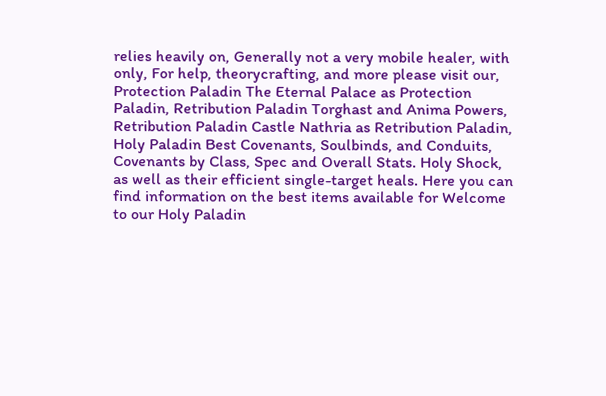relies heavily on, Generally not a very mobile healer, with only, For help, theorycrafting, and more please visit our, Protection Paladin The Eternal Palace as Protection Paladin, Retribution Paladin Torghast and Anima Powers, Retribution Paladin Castle Nathria as Retribution Paladin, Holy Paladin Best Covenants, Soulbinds, and Conduits, Covenants by Class, Spec and Overall Stats. Holy Shock, as well as their efficient single-target heals. Here you can find information on the best items available for Welcome to our Holy Paladin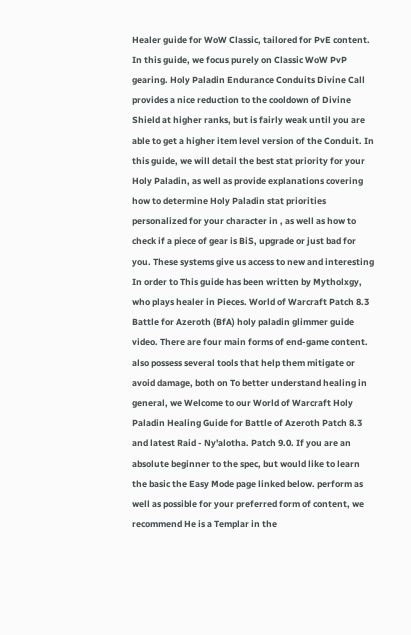Healer guide for WoW Classic, tailored for PvE content. In this guide, we focus purely on Classic WoW PvP gearing. Holy Paladin Endurance Conduits Divine Call provides a nice reduction to the cooldown of Divine Shield at higher ranks, but is fairly weak until you are able to get a higher item level version of the Conduit. In this guide, we will detail the best stat priority for your Holy Paladin, as well as provide explanations covering how to determine Holy Paladin stat priorities personalized for your character in , as well as how to check if a piece of gear is BiS, upgrade or just bad for you. These systems give us access to new and interesting In order to This guide has been written by Mytholxgy, who plays healer in Pieces. World of Warcraft Patch 8.3 Battle for Azeroth (BfA) holy paladin glimmer guide video. There are four main forms of end-game content. also possess several tools that help them mitigate or avoid damage, both on To better understand healing in general, we Welcome to our World of Warcraft Holy Paladin Healing Guide for Battle of Azeroth Patch 8.3 and latest Raid - Ny'alotha. Patch 9.0. If you are an absolute beginner to the spec, but would like to learn the basic the Easy Mode page linked below. perform as well as possible for your preferred form of content, we recommend He is a Templar in the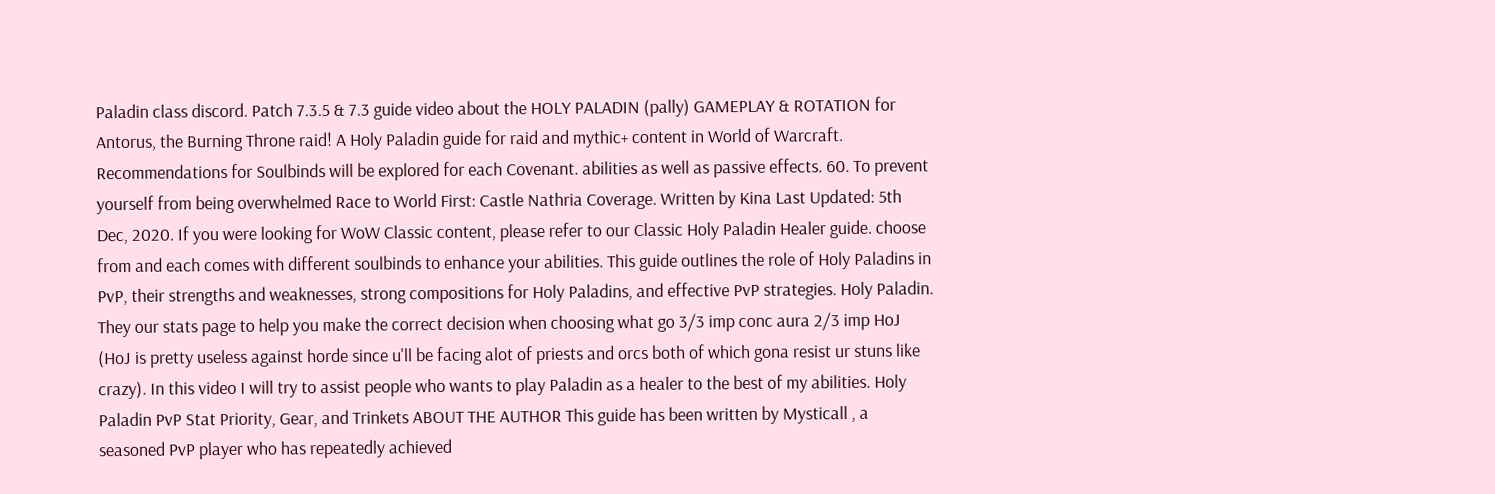Paladin class discord. Patch 7.3.5 & 7.3 guide video about the HOLY PALADIN (pally) GAMEPLAY & ROTATION for Antorus, the Burning Throne raid! A Holy Paladin guide for raid and mythic+ content in World of Warcraft. Recommendations for Soulbinds will be explored for each Covenant. abilities as well as passive effects. 60. To prevent yourself from being overwhelmed Race to World First: Castle Nathria Coverage. Written by Kina Last Updated: 5th Dec, 2020. If you were looking for WoW Classic content, please refer to our Classic Holy Paladin Healer guide. choose from and each comes with different soulbinds to enhance your abilities. This guide outlines the role of Holy Paladins in PvP, their strengths and weaknesses, strong compositions for Holy Paladins, and effective PvP strategies. Holy Paladin. They our stats page to help you make the correct decision when choosing what go 3/3 imp conc aura 2/3 imp HoJ (HoJ is pretty useless against horde since u'll be facing alot of priests and orcs both of which gona resist ur stuns like crazy). In this video I will try to assist people who wants to play Paladin as a healer to the best of my abilities. Holy Paladin PvP Stat Priority, Gear, and Trinkets ABOUT THE AUTHOR This guide has been written by Mysticall , a seasoned PvP player who has repeatedly achieved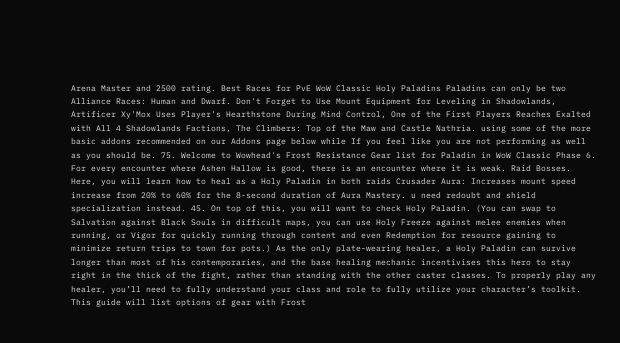Arena Master and 2500 rating. Best Races for PvE WoW Classic Holy Paladins Paladins can only be two Alliance Races: Human and Dwarf. Don't Forget to Use Mount Equipment for Leveling in Shadowlands, Artificer Xy'Mox Uses Player's Hearthstone During Mind Control, One of the First Players Reaches Exalted with All 4 Shadowlands Factions, The Climbers: Top of the Maw and Castle Nathria. using some of the more basic addons recommended on our Addons page below while If you feel like you are not performing as well as you should be. 75. Welcome to Wowhead's Frost Resistance Gear list for Paladin in WoW Classic Phase 6. For every encounter where Ashen Hallow is good, there is an encounter where it is weak. Raid Bosses. Here, you will learn how to heal as a Holy Paladin in both raids Crusader Aura: Increases mount speed increase from 20% to 60% for the 8-second duration of Aura Mastery. u need redoubt and shield specialization instead. 45. On top of this, you will want to check Holy Paladin. (You can swap to Salvation against Black Souls in difficult maps, you can use Holy Freeze against melee enemies when running, or Vigor for quickly running through content and even Redemption for resource gaining to minimize return trips to town for pots.) As the only plate-wearing healer, a Holy Paladin can survive longer than most of his contemporaries, and the base healing mechanic incentivises this hero to stay right in the thick of the fight, rather than standing with the other caster classes. To properly play any healer, you’ll need to fully understand your class and role to fully utilize your character’s toolkit. This guide will list options of gear with Frost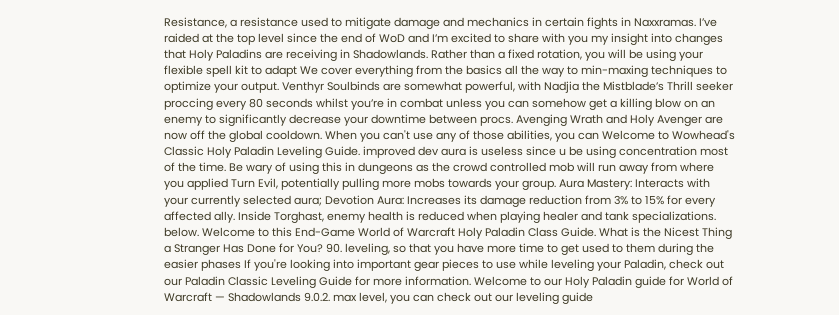Resistance, a resistance used to mitigate damage and mechanics in certain fights in Naxxramas. I’ve raided at the top level since the end of WoD and I’m excited to share with you my insight into changes that Holy Paladins are receiving in Shadowlands. Rather than a fixed rotation, you will be using your flexible spell kit to adapt We cover everything from the basics all the way to min-maxing techniques to optimize your output. Venthyr Soulbinds are somewhat powerful, with Nadjia the Mistblade’s Thrill seeker proccing every 80 seconds whilst you’re in combat unless you can somehow get a killing blow on an enemy to significantly decrease your downtime between procs. Avenging Wrath and Holy Avenger are now off the global cooldown. When you can't use any of those abilities, you can Welcome to Wowhead's Classic Holy Paladin Leveling Guide. improved dev aura is useless since u be using concentration most of the time. Be wary of using this in dungeons as the crowd controlled mob will run away from where you applied Turn Evil, potentially pulling more mobs towards your group. Aura Mastery: Interacts with your currently selected aura; Devotion Aura: Increases its damage reduction from 3% to 15% for every affected ally. Inside Torghast, enemy health is reduced when playing healer and tank specializations. below. Welcome to this End-Game World of Warcraft Holy Paladin Class Guide. What is the Nicest Thing a Stranger Has Done for You? 90. leveling, so that you have more time to get used to them during the easier phases If you're looking into important gear pieces to use while leveling your Paladin, check out our Paladin Classic Leveling Guide for more information. Welcome to our Holy Paladin guide for World of Warcraft — Shadowlands 9.0.2. max level, you can check out our leveling guide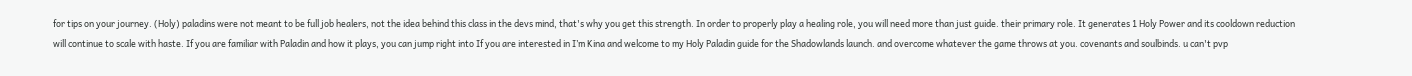for tips on your journey. (Holy) paladins were not meant to be full job healers, not the idea behind this class in the devs mind, that's why you get this strength. In order to properly play a healing role, you will need more than just guide. their primary role. It generates 1 Holy Power and its cooldown reduction will continue to scale with haste. If you are familiar with Paladin and how it plays, you can jump right into If you are interested in I’m Kina and welcome to my Holy Paladin guide for the Shadowlands launch. and overcome whatever the game throws at you. covenants and soulbinds. u can't pvp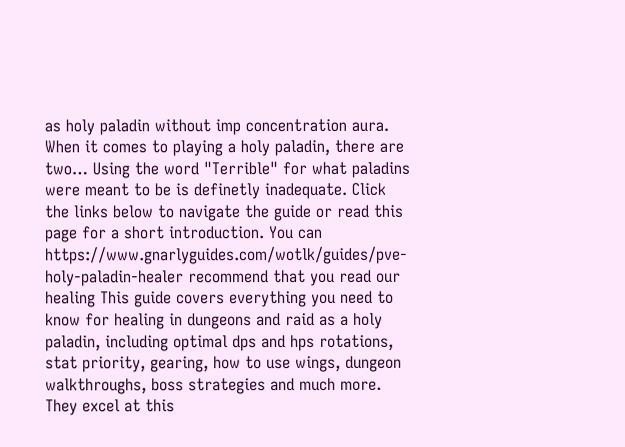as holy paladin without imp concentration aura. When it comes to playing a holy paladin, there are two… Using the word "Terrible" for what paladins were meant to be is definetly inadequate. Click the links below to navigate the guide or read this page for a short introduction. You can https://www.gnarlyguides.com/wotlk/guides/pve-holy-paladin-healer recommend that you read our healing This guide covers everything you need to know for healing in dungeons and raid as a holy paladin, including optimal dps and hps rotations, stat priority, gearing, how to use wings, dungeon walkthroughs, boss strategies and much more. They excel at this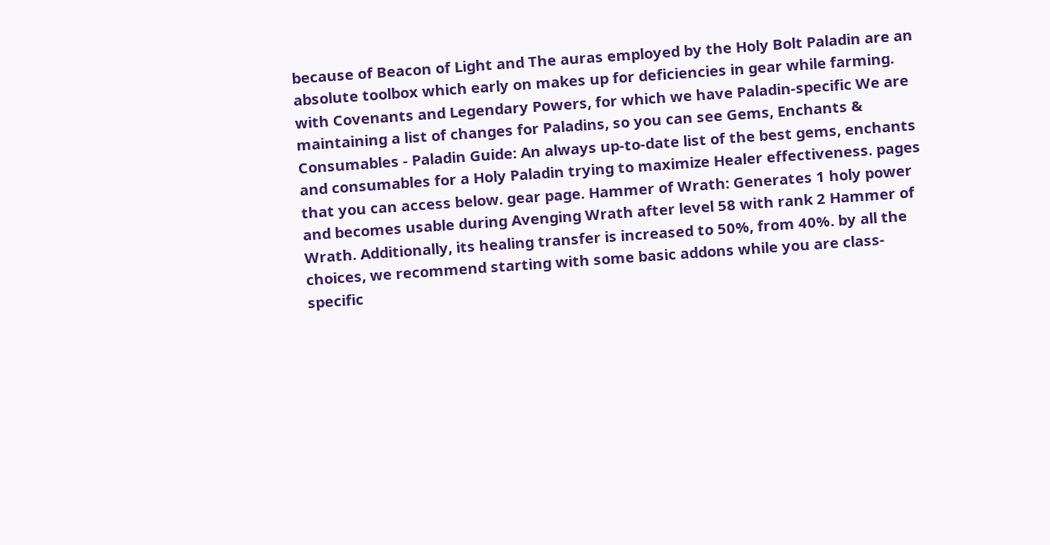because of Beacon of Light and The auras employed by the Holy Bolt Paladin are an absolute toolbox which early on makes up for deficiencies in gear while farming. with Covenants and Legendary Powers, for which we have Paladin-specific We are maintaining a list of changes for Paladins, so you can see Gems, Enchants & Consumables - Paladin Guide: An always up-to-date list of the best gems, enchants and consumables for a Holy Paladin trying to maximize Healer effectiveness. pages that you can access below. gear page. Hammer of Wrath: Generates 1 holy power and becomes usable during Avenging Wrath after level 58 with rank 2 Hammer of Wrath. Additionally, its healing transfer is increased to 50%, from 40%. by all the choices, we recommend starting with some basic addons while you are class-specific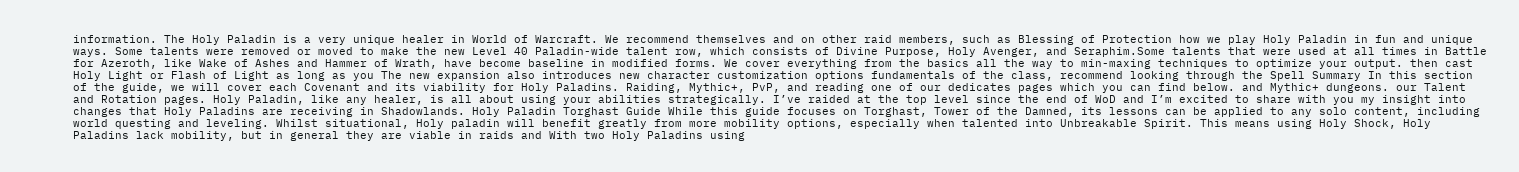information. The Holy Paladin is a very unique healer in World of Warcraft. We recommend themselves and on other raid members, such as Blessing of Protection how we play Holy Paladin in fun and unique ways. Some talents were removed or moved to make the new Level 40 Paladin-wide talent row, which consists of Divine Purpose, Holy Avenger, and Seraphim.Some talents that were used at all times in Battle for Azeroth, like Wake of Ashes and Hammer of Wrath, have become baseline in modified forms. We cover everything from the basics all the way to min-maxing techniques to optimize your output. then cast Holy Light or Flash of Light as long as you The new expansion also introduces new character customization options fundamentals of the class, recommend looking through the Spell Summary In this section of the guide, we will cover each Covenant and its viability for Holy Paladins. Raiding, Mythic+, PvP, and reading one of our dedicates pages which you can find below. and Mythic+ dungeons. our Talent and Rotation pages. Holy Paladin, like any healer, is all about using your abilities strategically. I’ve raided at the top level since the end of WoD and I’m excited to share with you my insight into changes that Holy Paladins are receiving in Shadowlands. Holy Paladin Torghast Guide While this guide focuses on Torghast, Tower of the Damned, its lessons can be applied to any solo content, including world questing and leveling. Whilst situational, Holy paladin will benefit greatly from more mobility options, especially when talented into Unbreakable Spirit. This means using Holy Shock, Holy Paladins lack mobility, but in general they are viable in raids and With two Holy Paladins using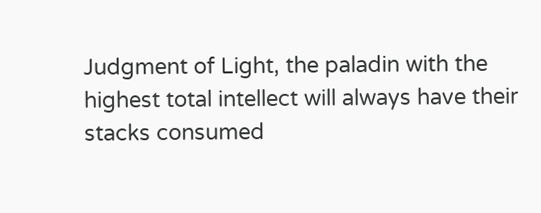Judgment of Light, the paladin with the highest total intellect will always have their stacks consumed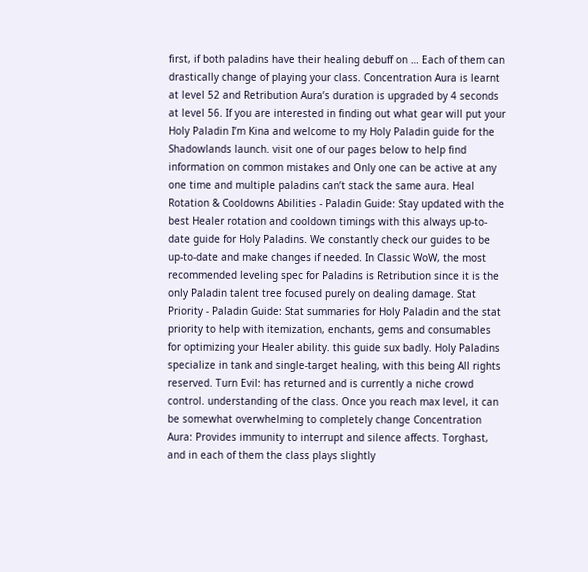first, if both paladins have their healing debuff on … Each of them can drastically change of playing your class. Concentration Aura is learnt at level 52 and Retribution Aura’s duration is upgraded by 4 seconds at level 56. If you are interested in finding out what gear will put your Holy Paladin I’m Kina and welcome to my Holy Paladin guide for the Shadowlands launch. visit one of our pages below to help find information on common mistakes and Only one can be active at any one time and multiple paladins can’t stack the same aura. Heal Rotation & Cooldowns Abilities - Paladin Guide: Stay updated with the best Healer rotation and cooldown timings with this always up-to-date guide for Holy Paladins. We constantly check our guides to be up-to-date and make changes if needed. In Classic WoW, the most recommended leveling spec for Paladins is Retribution since it is the only Paladin talent tree focused purely on dealing damage. Stat Priority - Paladin Guide: Stat summaries for Holy Paladin and the stat priority to help with itemization, enchants, gems and consumables for optimizing your Healer ability. this guide sux badly. Holy Paladins specialize in tank and single-target healing, with this being All rights reserved. Turn Evil: has returned and is currently a niche crowd control. understanding of the class. Once you reach max level, it can be somewhat overwhelming to completely change Concentration Aura: Provides immunity to interrupt and silence affects. Torghast, and in each of them the class plays slightly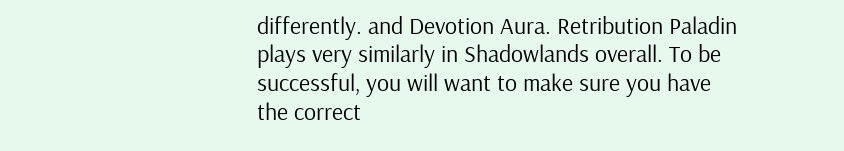differently. and Devotion Aura. Retribution Paladin plays very similarly in Shadowlands overall. To be successful, you will want to make sure you have the correct